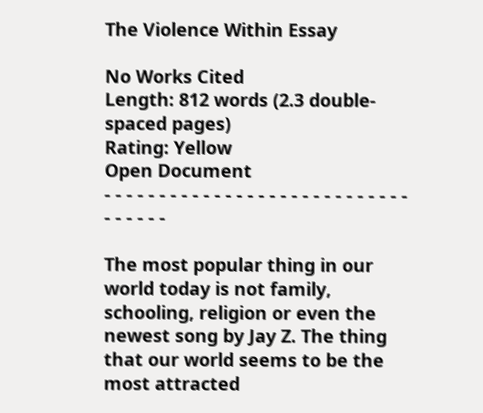The Violence Within Essay

No Works Cited
Length: 812 words (2.3 double-spaced pages)
Rating: Yellow
Open Document
- - - - - - - - - - - - - - - - - - - - - - - - - - - - - - - - - -

The most popular thing in our world today is not family, schooling, religion or even the newest song by Jay Z. The thing that our world seems to be the most attracted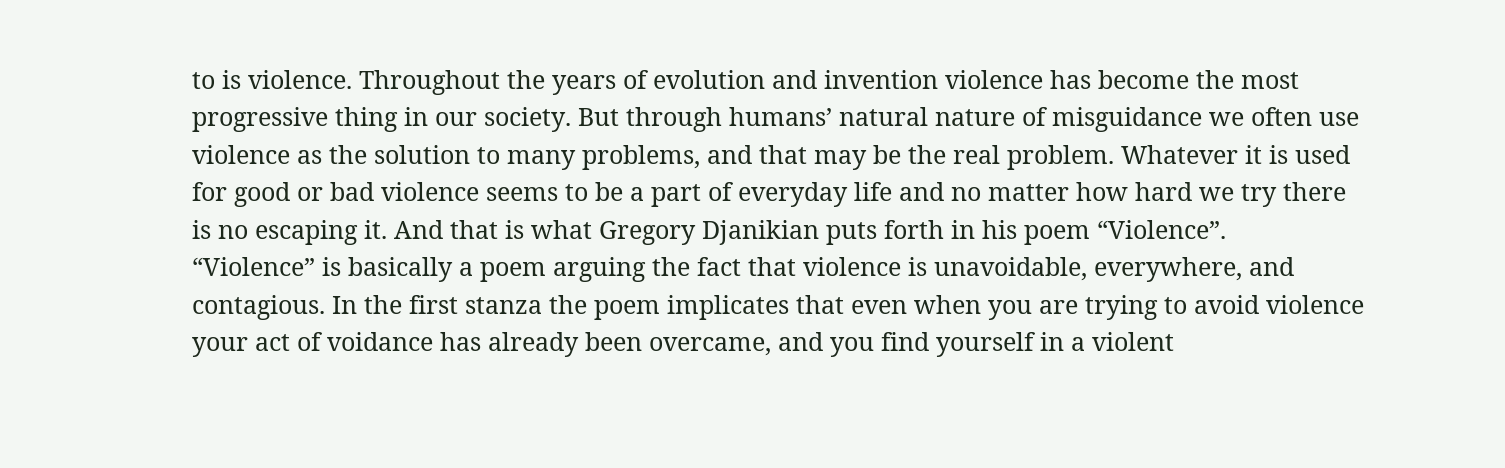to is violence. Throughout the years of evolution and invention violence has become the most progressive thing in our society. But through humans’ natural nature of misguidance we often use violence as the solution to many problems, and that may be the real problem. Whatever it is used for good or bad violence seems to be a part of everyday life and no matter how hard we try there is no escaping it. And that is what Gregory Djanikian puts forth in his poem “Violence”.
“Violence” is basically a poem arguing the fact that violence is unavoidable, everywhere, and contagious. In the first stanza the poem implicates that even when you are trying to avoid violence your act of voidance has already been overcame, and you find yourself in a violent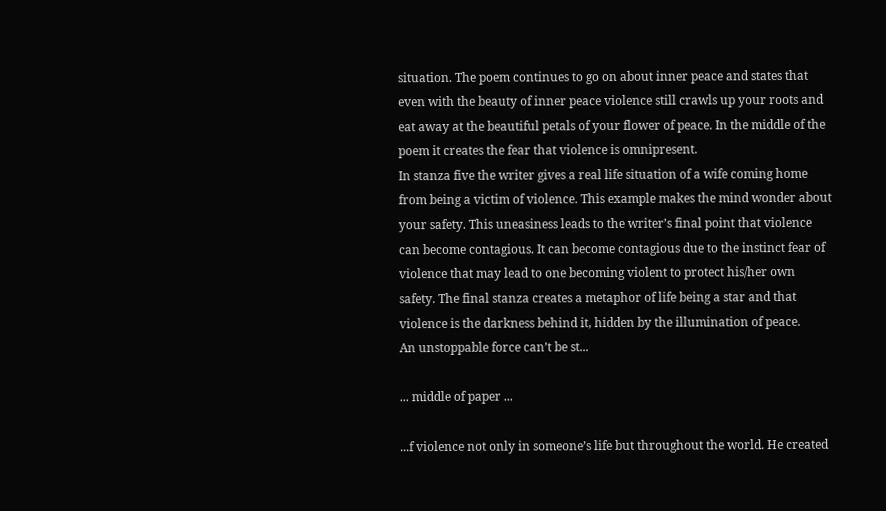situation. The poem continues to go on about inner peace and states that even with the beauty of inner peace violence still crawls up your roots and eat away at the beautiful petals of your flower of peace. In the middle of the poem it creates the fear that violence is omnipresent.
In stanza five the writer gives a real life situation of a wife coming home from being a victim of violence. This example makes the mind wonder about your safety. This uneasiness leads to the writer’s final point that violence can become contagious. It can become contagious due to the instinct fear of violence that may lead to one becoming violent to protect his/her own safety. The final stanza creates a metaphor of life being a star and that violence is the darkness behind it, hidden by the illumination of peace.
An unstoppable force can’t be st...

... middle of paper ...

...f violence not only in someone’s life but throughout the world. He created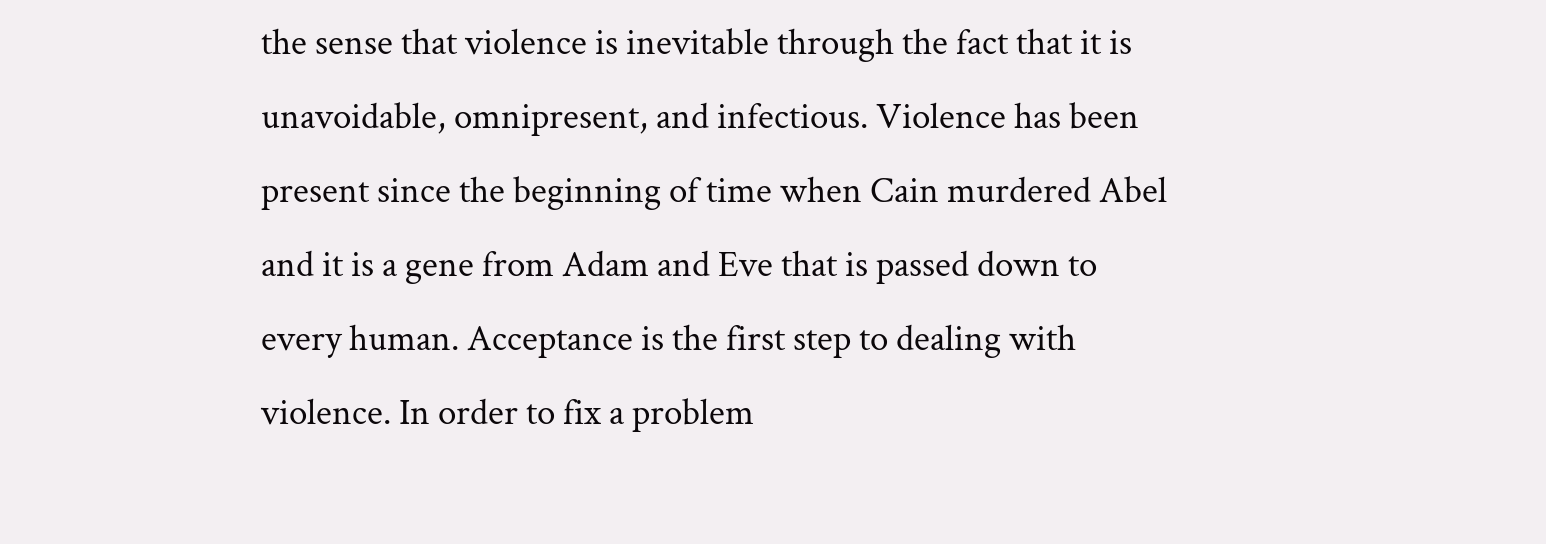the sense that violence is inevitable through the fact that it is unavoidable, omnipresent, and infectious. Violence has been present since the beginning of time when Cain murdered Abel and it is a gene from Adam and Eve that is passed down to every human. Acceptance is the first step to dealing with violence. In order to fix a problem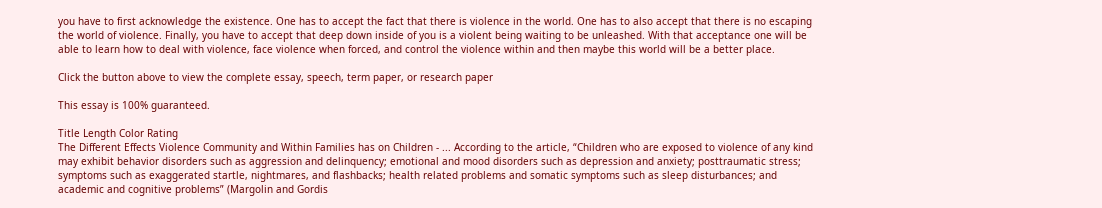you have to first acknowledge the existence. One has to accept the fact that there is violence in the world. One has to also accept that there is no escaping the world of violence. Finally, you have to accept that deep down inside of you is a violent being waiting to be unleashed. With that acceptance one will be able to learn how to deal with violence, face violence when forced, and control the violence within and then maybe this world will be a better place.

Click the button above to view the complete essay, speech, term paper, or research paper

This essay is 100% guaranteed.

Title Length Color Rating
The Different Effects Violence Community and Within Families has on Children - ... According to the article, “Children who are exposed to violence of any kind may exhibit behavior disorders such as aggression and delinquency; emotional and mood disorders such as depression and anxiety; posttraumatic stress; symptoms such as exaggerated startle, nightmares, and flashbacks; health related problems and somatic symptoms such as sleep disturbances; and academic and cognitive problems” (Margolin and Gordis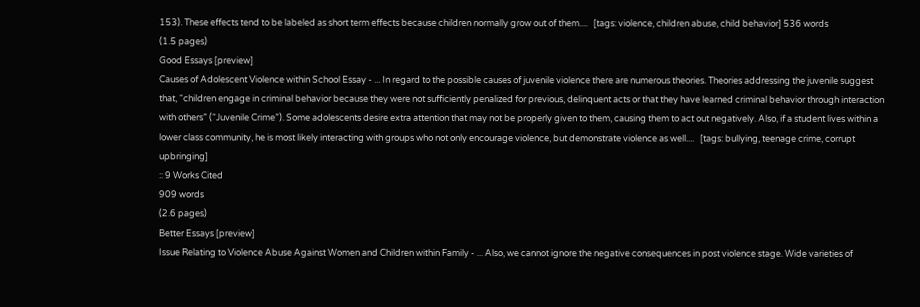153). These effects tend to be labeled as short term effects because children normally grow out of them....   [tags: violence, children abuse, child behavior] 536 words
(1.5 pages)
Good Essays [preview]
Causes of Adolescent Violence within School Essay - ... In regard to the possible causes of juvenile violence there are numerous theories. Theories addressing the juvenile suggest that, “children engage in criminal behavior because they were not sufficiently penalized for previous, delinquent acts or that they have learned criminal behavior through interaction with others” (“Juvenile Crime”). Some adolescents desire extra attention that may not be properly given to them, causing them to act out negatively. Also, if a student lives within a lower class community, he is most likely interacting with groups who not only encourage violence, but demonstrate violence as well....   [tags: bullying, teenage crime, corrupt upbringing]
:: 9 Works Cited
909 words
(2.6 pages)
Better Essays [preview]
Issue Relating to Violence Abuse Against Women and Children within Family - ... Also, we cannot ignore the negative consequences in post violence stage. Wide varieties of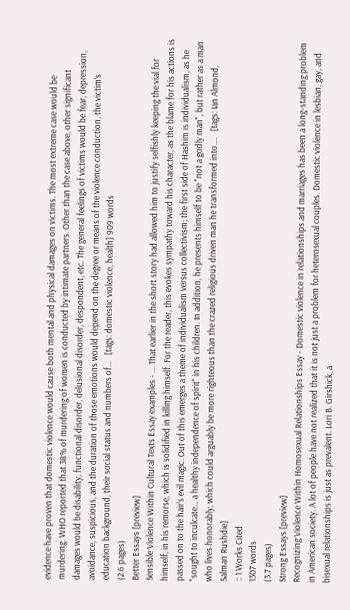evidence have proven that domestic violence would cause both mental and physical damages on victims. The most extreme case would be murdering. WHO reported that 38% of murdering of women is conducted by intimate partners. Other than the case above, other significant damages would be disability, functional disorder, delusional disorder, despondent, etc. The general feelings of victims would be fear, depression, avoidance, suspicious, and the duration of those emotions would depend on the degree or means of the violence conduction, the victim’s education background, their social status and numbers of...   [tags: domestic violence, health] 909 words
(2.6 pages)
Better Essays [preview]
Sensible Violence Within Cultural Texts Essay examples - ... That earlier in the short story had allowed him to justify selfishly keeping the vial for himself, in his remorse, which is solidified in killing himself. For the reader, this evokes sympathy toward his character, as the blame for his actions is passed on to the hair's evil magic. Out of this emerges a theme of individualism versus collectivism; the first side of Hashim is individualism, as he "sought to inculcate… a healthy independence of spirit" in his children. In addition, he presents himself to be "not a godly man", but rather as a man who lives honorably, which could arguably be more righteous than the crazed religious driven man he transformed into....   [tags: Ian Almond, Salman Rushdie]
:: 1 Works Cited
1307 words
(3.7 pages)
Strong Essays [preview]
Recognizing Violence Within Homosexual Relationships Essay - Domestic violence in relationships and marriages has been a long-standing problem in American society. A lot of people have not realized that it is not just a problem for heterosexual couples. Domestic violence in lesbian, gay, and bisexual relationships is just as prevalent. Lori B. Girshick, a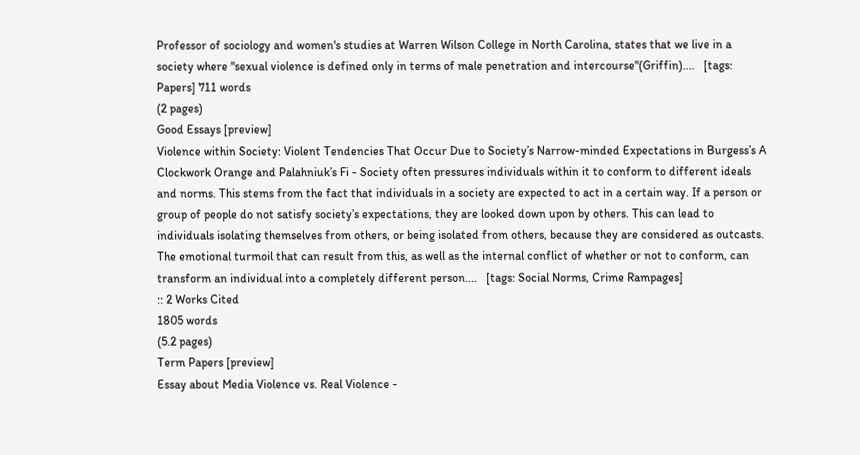Professor of sociology and women's studies at Warren Wilson College in North Carolina, states that we live in a society where "sexual violence is defined only in terms of male penetration and intercourse"(Griffin)....   [tags: Papers] 711 words
(2 pages)
Good Essays [preview]
Violence within Society: Violent Tendencies That Occur Due to Society’s Narrow-minded Expectations in Burgess’s A Clockwork Orange and Palahniuk’s Fi - Society often pressures individuals within it to conform to different ideals and norms. This stems from the fact that individuals in a society are expected to act in a certain way. If a person or group of people do not satisfy society’s expectations, they are looked down upon by others. This can lead to individuals isolating themselves from others, or being isolated from others, because they are considered as outcasts. The emotional turmoil that can result from this, as well as the internal conflict of whether or not to conform, can transform an individual into a completely different person....   [tags: Social Norms, Crime Rampages]
:: 2 Works Cited
1805 words
(5.2 pages)
Term Papers [preview]
Essay about Media Violence vs. Real Violence -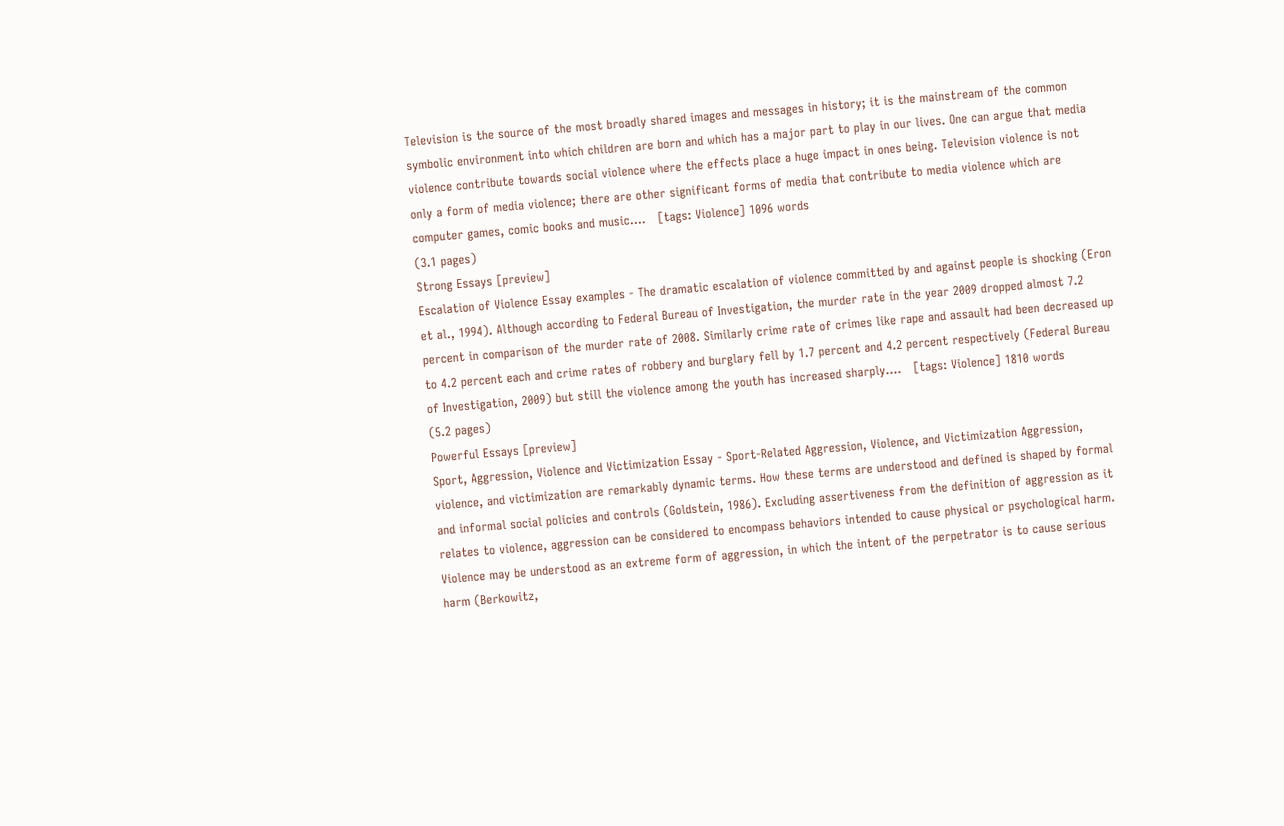Television is the source of the most broadly shared images and messages in history; it is the mainstream of the common symbolic environment into which children are born and which has a major part to play in our lives. One can argue that media violence contribute towards social violence where the effects place a huge impact in ones being. Television violence is not only a form of media violence; there are other significant forms of media that contribute to media violence which are computer games, comic books and music....   [tags: Violence] 1096 words
(3.1 pages)
Strong Essays [preview]
Escalation of Violence Essay examples - The dramatic escalation of violence committed by and against people is shocking (Eron et al., 1994). Although according to Federal Bureau of Investigation, the murder rate in the year 2009 dropped almost 7.2 percent in comparison of the murder rate of 2008. Similarly crime rate of crimes like rape and assault had been decreased up to 4.2 percent each and crime rates of robbery and burglary fell by 1.7 percent and 4.2 percent respectively (Federal Bureau of Investigation, 2009) but still the violence among the youth has increased sharply....   [tags: Violence] 1810 words
(5.2 pages)
Powerful Essays [preview]
Sport, Aggression, Violence and Victimization Essay - Sport-Related Aggression, Violence, and Victimization Aggression, violence, and victimization are remarkably dynamic terms. How these terms are understood and defined is shaped by formal and informal social policies and controls (Goldstein, 1986). Excluding assertiveness from the definition of aggression as it relates to violence, aggression can be considered to encompass behaviors intended to cause physical or psychological harm. Violence may be understood as an extreme form of aggression, in which the intent of the perpetrator is to cause serious harm (Berkowitz,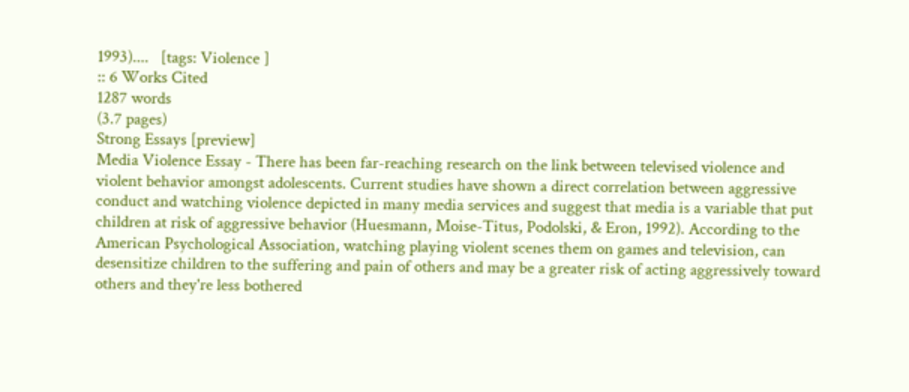1993)....   [tags: Violence ]
:: 6 Works Cited
1287 words
(3.7 pages)
Strong Essays [preview]
Media Violence Essay - There has been far-reaching research on the link between televised violence and violent behavior amongst adolescents. Current studies have shown a direct correlation between aggressive conduct and watching violence depicted in many media services and suggest that media is a variable that put children at risk of aggressive behavior (Huesmann, Moise-Titus, Podolski, & Eron, 1992). According to the American Psychological Association, watching playing violent scenes them on games and television, can desensitize children to the suffering and pain of others and may be a greater risk of acting aggressively toward others and they're less bothered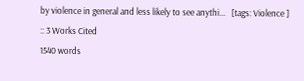by violence in general and less likely to see anythi...   [tags: Violence ]
:: 3 Works Cited
1540 words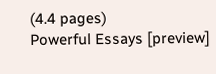(4.4 pages)
Powerful Essays [preview]